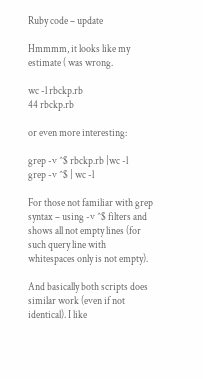Ruby code – update

Hmmmm, it looks like my estimate ( was wrong.

wc -l rbckp.rb
44 rbckp.rb

or even more interesting:

grep -v ^$ rbckp.rb |wc -l
grep -v ^$ | wc -l

For those not familiar with grep syntax – using -v ^$ filters and shows all not empty lines (for such query line with whitespaces only is not empty).

And basically both scripts does similar work (even if not identical). I like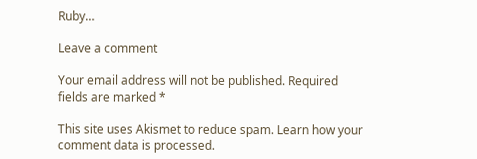Ruby…

Leave a comment

Your email address will not be published. Required fields are marked *

This site uses Akismet to reduce spam. Learn how your comment data is processed.